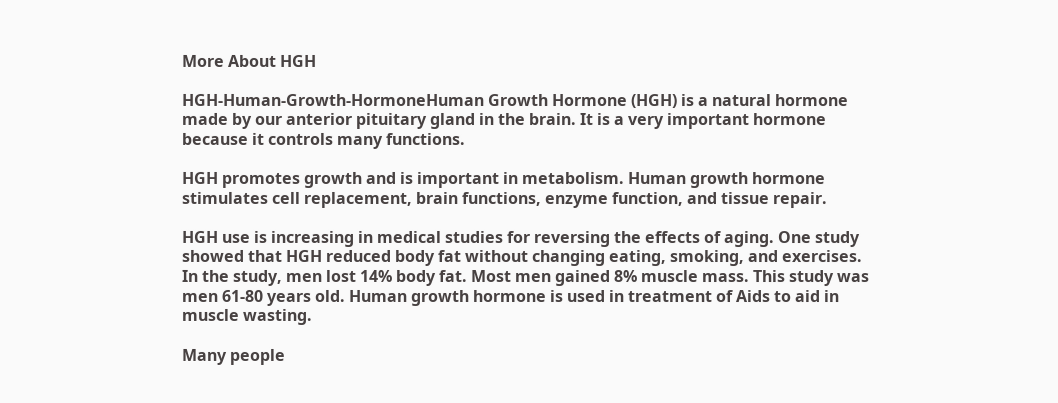More About HGH

HGH-Human-Growth-HormoneHuman Growth Hormone (HGH) is a natural hormone made by our anterior pituitary gland in the brain. It is a very important hormone because it controls many functions.

HGH promotes growth and is important in metabolism. Human growth hormone stimulates cell replacement, brain functions, enzyme function, and tissue repair.

HGH use is increasing in medical studies for reversing the effects of aging. One study showed that HGH reduced body fat without changing eating, smoking, and exercises. In the study, men lost 14% body fat. Most men gained 8% muscle mass. This study was men 61-80 years old. Human growth hormone is used in treatment of Aids to aid in muscle wasting.

Many people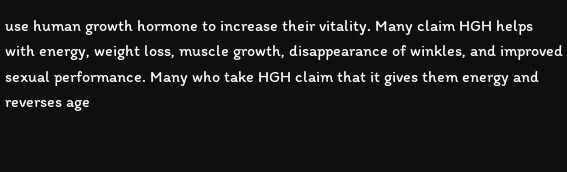use human growth hormone to increase their vitality. Many claim HGH helps with energy, weight loss, muscle growth, disappearance of winkles, and improved sexual performance. Many who take HGH claim that it gives them energy and reverses age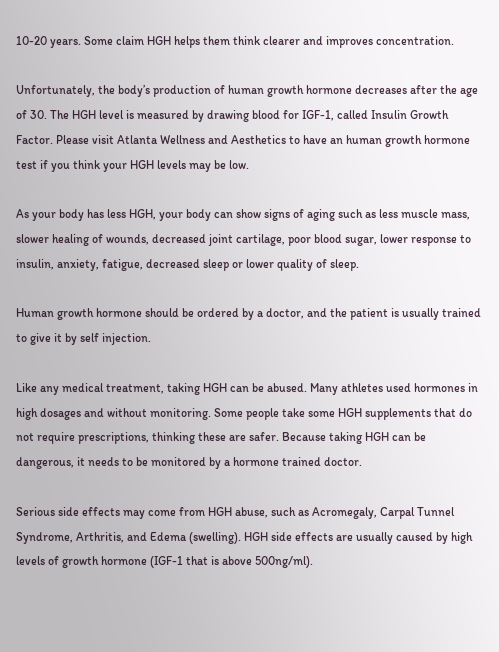10-20 years. Some claim HGH helps them think clearer and improves concentration.

Unfortunately, the body’s production of human growth hormone decreases after the age of 30. The HGH level is measured by drawing blood for IGF-1, called Insulin Growth Factor. Please visit Atlanta Wellness and Aesthetics to have an human growth hormone test if you think your HGH levels may be low.

As your body has less HGH, your body can show signs of aging such as less muscle mass, slower healing of wounds, decreased joint cartilage, poor blood sugar, lower response to insulin, anxiety, fatigue, decreased sleep or lower quality of sleep.

Human growth hormone should be ordered by a doctor, and the patient is usually trained to give it by self injection.

Like any medical treatment, taking HGH can be abused. Many athletes used hormones in high dosages and without monitoring. Some people take some HGH supplements that do not require prescriptions, thinking these are safer. Because taking HGH can be dangerous, it needs to be monitored by a hormone trained doctor.

Serious side effects may come from HGH abuse, such as Acromegaly, Carpal Tunnel Syndrome, Arthritis, and Edema (swelling). HGH side effects are usually caused by high levels of growth hormone (IGF-1 that is above 500ng/ml).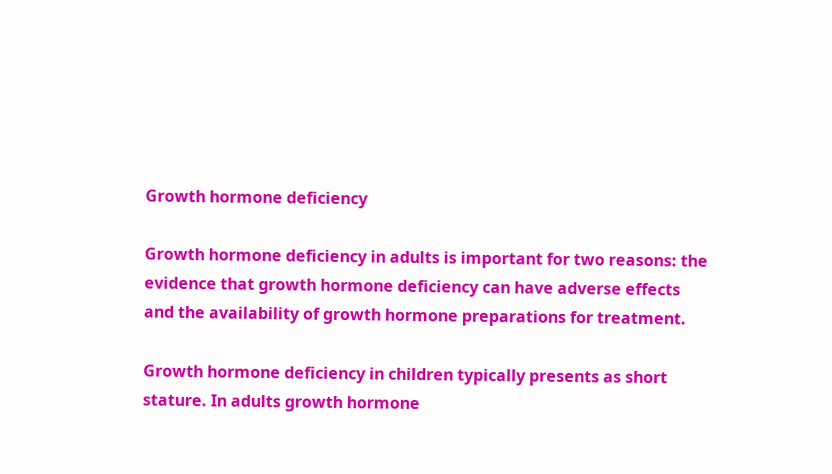Growth hormone deficiency

Growth hormone deficiency in adults is important for two reasons: the evidence that growth hormone deficiency can have adverse effects and the availability of growth hormone preparations for treatment.

Growth hormone deficiency in children typically presents as short stature. In adults growth hormone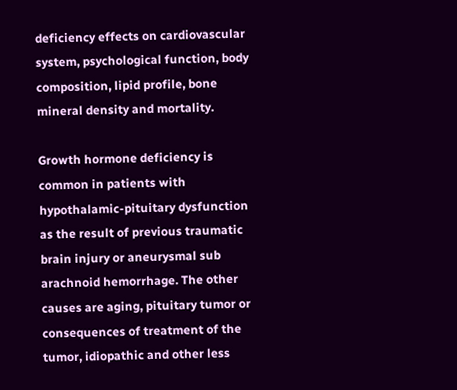deficiency effects on cardiovascular system, psychological function, body composition, lipid profile, bone mineral density and mortality.

Growth hormone deficiency is common in patients with hypothalamic-pituitary dysfunction as the result of previous traumatic brain injury or aneurysmal sub arachnoid hemorrhage. The other causes are aging, pituitary tumor or consequences of treatment of the tumor, idiopathic and other less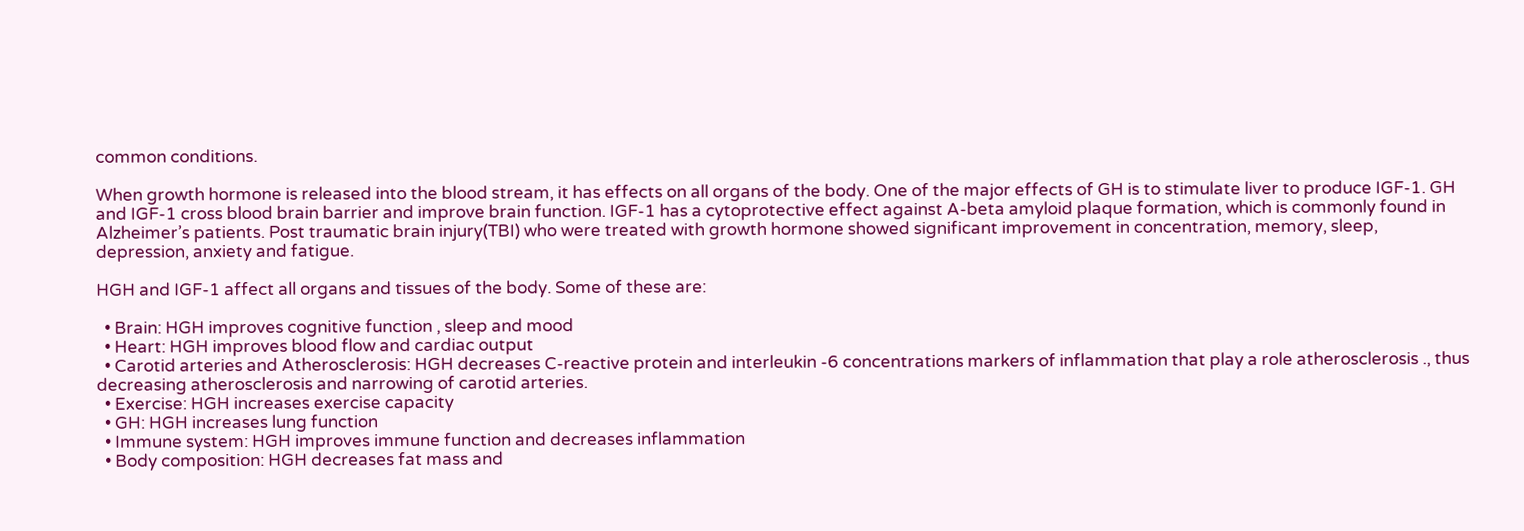common conditions.

When growth hormone is released into the blood stream, it has effects on all organs of the body. One of the major effects of GH is to stimulate liver to produce IGF-1. GH and IGF-1 cross blood brain barrier and improve brain function. IGF-1 has a cytoprotective effect against A-beta amyloid plaque formation, which is commonly found in Alzheimer’s patients. Post traumatic brain injury(TBI) who were treated with growth hormone showed significant improvement in concentration, memory, sleep, depression, anxiety and fatigue.

HGH and IGF-1 affect all organs and tissues of the body. Some of these are:

  • Brain: HGH improves cognitive function , sleep and mood
  • Heart: HGH improves blood flow and cardiac output
  • Carotid arteries and Atherosclerosis: HGH decreases C-reactive protein and interleukin -6 concentrations markers of inflammation that play a role atherosclerosis ., thus decreasing atherosclerosis and narrowing of carotid arteries.
  • Exercise: HGH increases exercise capacity
  • GH: HGH increases lung function
  • Immune system: HGH improves immune function and decreases inflammation
  • Body composition: HGH decreases fat mass and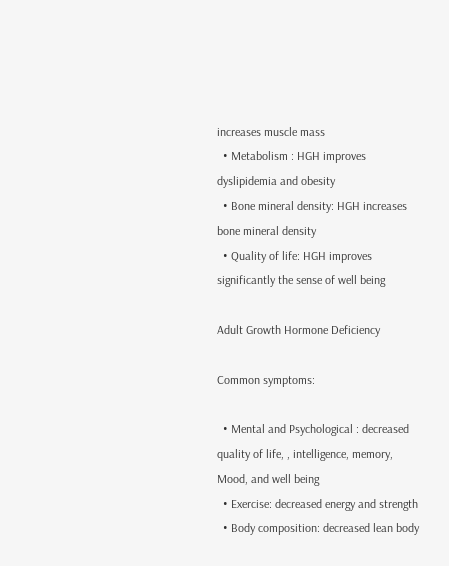increases muscle mass
  • Metabolism : HGH improves dyslipidemia and obesity
  • Bone mineral density: HGH increases bone mineral density
  • Quality of life: HGH improves significantly the sense of well being

Adult Growth Hormone Deficiency

Common symptoms:

  • Mental and Psychological : decreased quality of life, , intelligence, memory, Mood, and well being
  • Exercise: decreased energy and strength
  • Body composition: decreased lean body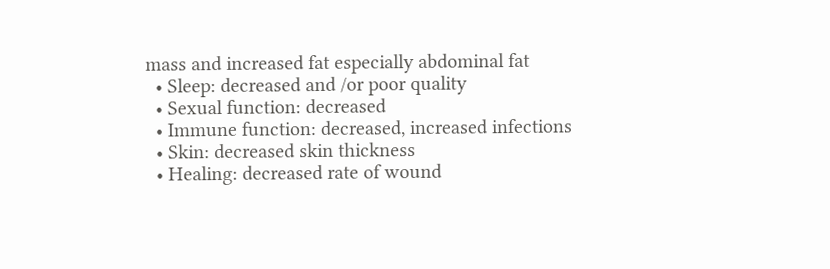mass and increased fat especially abdominal fat
  • Sleep: decreased and /or poor quality
  • Sexual function: decreased
  • Immune function: decreased, increased infections
  • Skin: decreased skin thickness
  • Healing: decreased rate of wound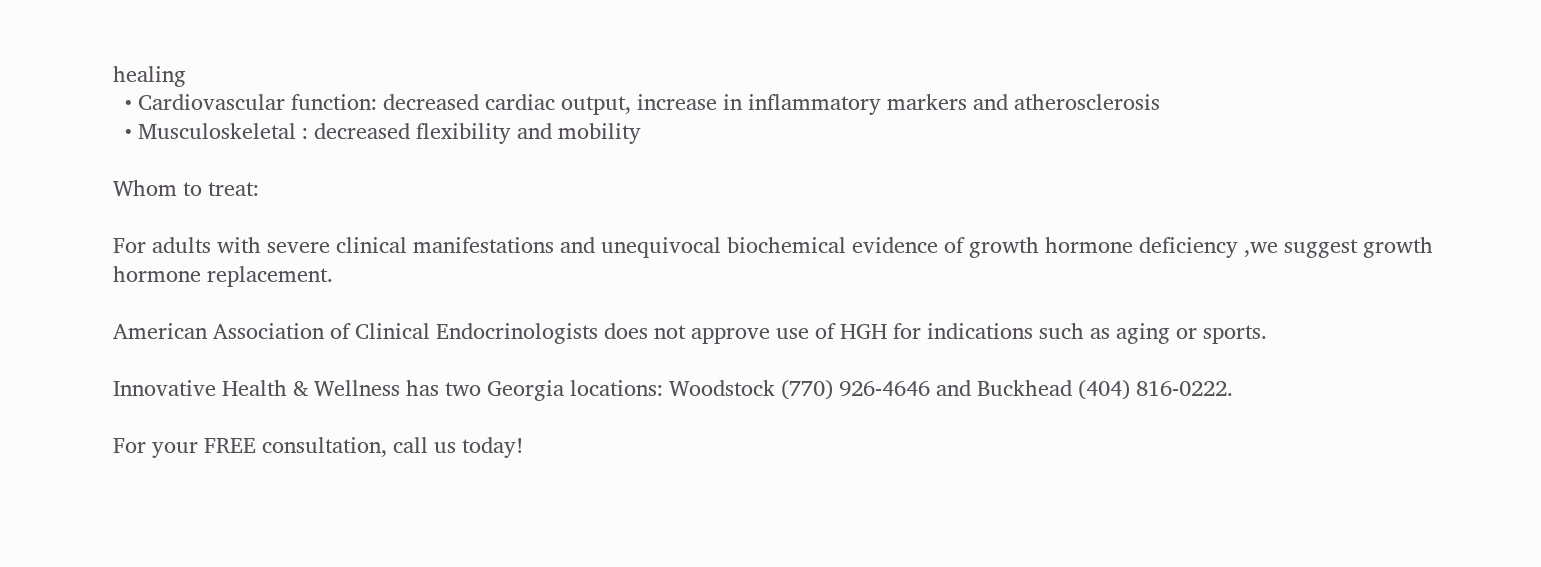healing
  • Cardiovascular function: decreased cardiac output, increase in inflammatory markers and atherosclerosis
  • Musculoskeletal : decreased flexibility and mobility

Whom to treat:

For adults with severe clinical manifestations and unequivocal biochemical evidence of growth hormone deficiency ,we suggest growth hormone replacement.

American Association of Clinical Endocrinologists does not approve use of HGH for indications such as aging or sports.

Innovative Health & Wellness has two Georgia locations: Woodstock (770) 926-4646 and Buckhead (404) 816-0222.

For your FREE consultation, call us today!